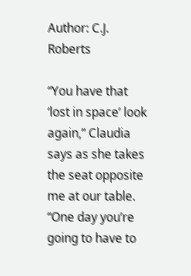Author: C.J. Roberts

“You have that ‘lost in space’ look again,” Claudia says as she takes the seat opposite me at our table. “One day you’re going to have to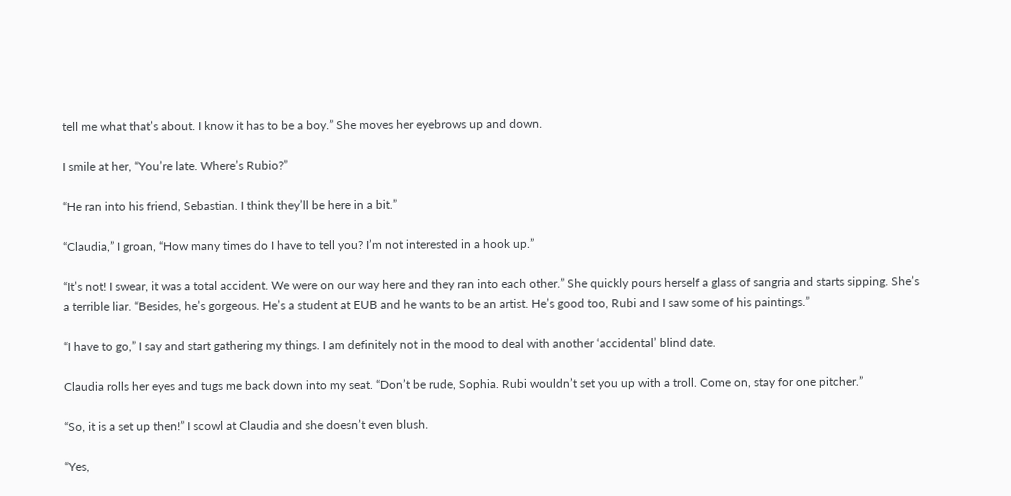tell me what that’s about. I know it has to be a boy.” She moves her eyebrows up and down.

I smile at her, “You’re late. Where’s Rubio?”

“He ran into his friend, Sebastian. I think they’ll be here in a bit.”

“Claudia,” I groan, “How many times do I have to tell you? I’m not interested in a hook up.”

“It’s not! I swear, it was a total accident. We were on our way here and they ran into each other.” She quickly pours herself a glass of sangria and starts sipping. She’s a terrible liar. “Besides, he’s gorgeous. He’s a student at EUB and he wants to be an artist. He’s good too, Rubi and I saw some of his paintings.”

“I have to go,” I say and start gathering my things. I am definitely not in the mood to deal with another ‘accidental’ blind date.

Claudia rolls her eyes and tugs me back down into my seat. “Don’t be rude, Sophia. Rubi wouldn’t set you up with a troll. Come on, stay for one pitcher.”

“So, it is a set up then!” I scowl at Claudia and she doesn’t even blush.

“Yes,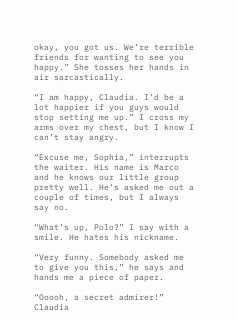okay, you got us. We’re terrible friends for wanting to see you happy.” She tosses her hands in air sarcastically.

“I am happy, Claudia. I’d be a lot happier if you guys would stop setting me up.” I cross my arms over my chest, but I know I can’t stay angry.

“Excuse me, Sophia,” interrupts the waiter. His name is Marco and he knows our little group pretty well. He’s asked me out a couple of times, but I always say no.

“What’s up, Polo?” I say with a smile. He hates his nickname.

“Very funny. Somebody asked me to give you this,” he says and hands me a piece of paper.

“Ooooh, a secret admirer!” Claudia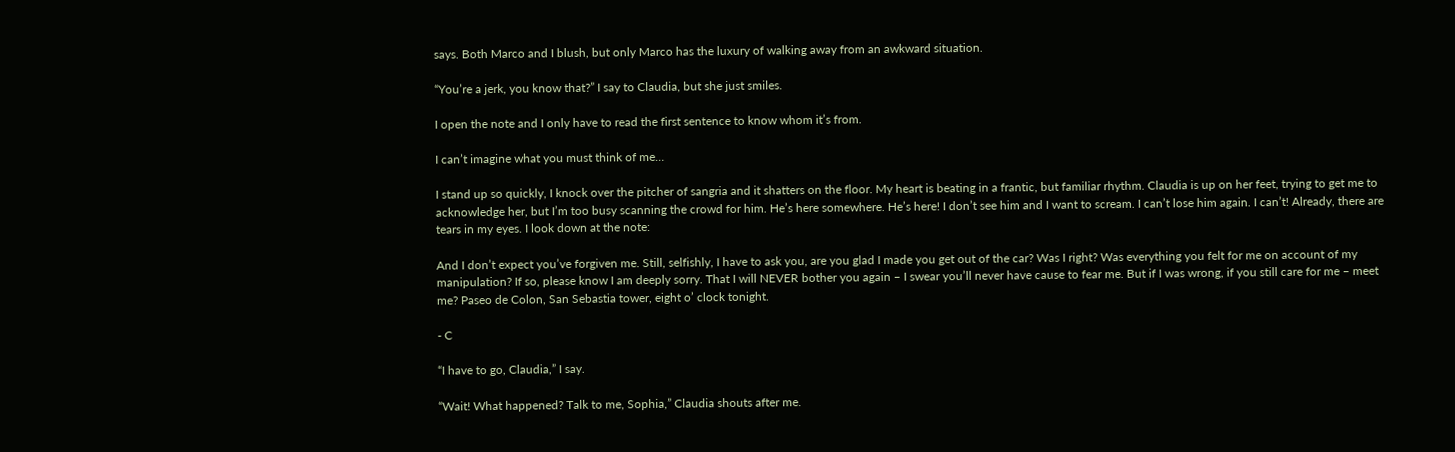says. Both Marco and I blush, but only Marco has the luxury of walking away from an awkward situation.

“You’re a jerk, you know that?” I say to Claudia, but she just smiles.

I open the note and I only have to read the first sentence to know whom it’s from.

I can’t imagine what you must think of me…

I stand up so quickly, I knock over the pitcher of sangria and it shatters on the floor. My heart is beating in a frantic, but familiar rhythm. Claudia is up on her feet, trying to get me to acknowledge her, but I’m too busy scanning the crowd for him. He’s here somewhere. He’s here! I don’t see him and I want to scream. I can’t lose him again. I can’t! Already, there are tears in my eyes. I look down at the note:

And I don’t expect you’ve forgiven me. Still, selfishly, I have to ask you, are you glad I made you get out of the car? Was I right? Was everything you felt for me on account of my manipulation? If so, please know I am deeply sorry. That I will NEVER bother you again – I swear you’ll never have cause to fear me. But if I was wrong, if you still care for me – meet me? Paseo de Colon, San Sebastia tower, eight o’ clock tonight.

- C

“I have to go, Claudia,” I say.

“Wait! What happened? Talk to me, Sophia,” Claudia shouts after me.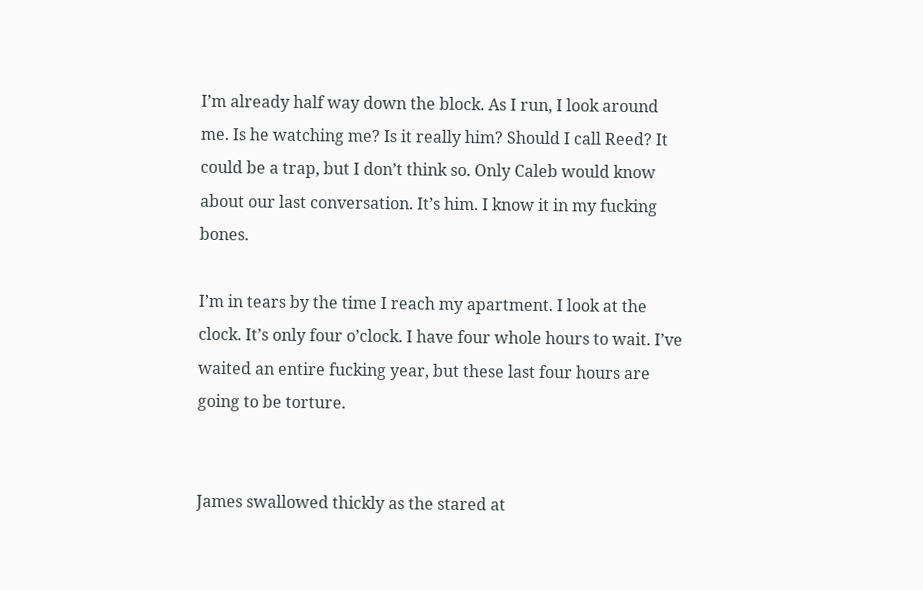I’m already half way down the block. As I run, I look around me. Is he watching me? Is it really him? Should I call Reed? It could be a trap, but I don’t think so. Only Caleb would know about our last conversation. It’s him. I know it in my fucking bones.

I’m in tears by the time I reach my apartment. I look at the clock. It’s only four o’clock. I have four whole hours to wait. I’ve waited an entire fucking year, but these last four hours are going to be torture.


James swallowed thickly as the stared at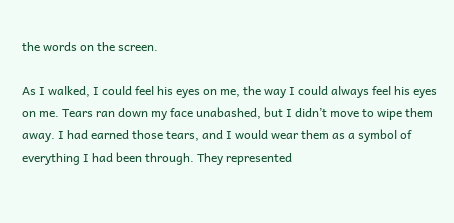the words on the screen.

As I walked, I could feel his eyes on me, the way I could always feel his eyes on me. Tears ran down my face unabashed, but I didn’t move to wipe them away. I had earned those tears, and I would wear them as a symbol of everything I had been through. They represented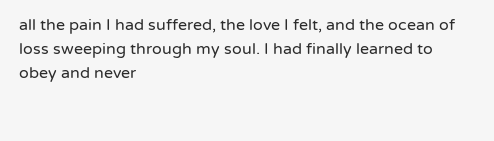all the pain I had suffered, the love I felt, and the ocean of loss sweeping through my soul. I had finally learned to obey and never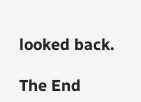looked back.

The End